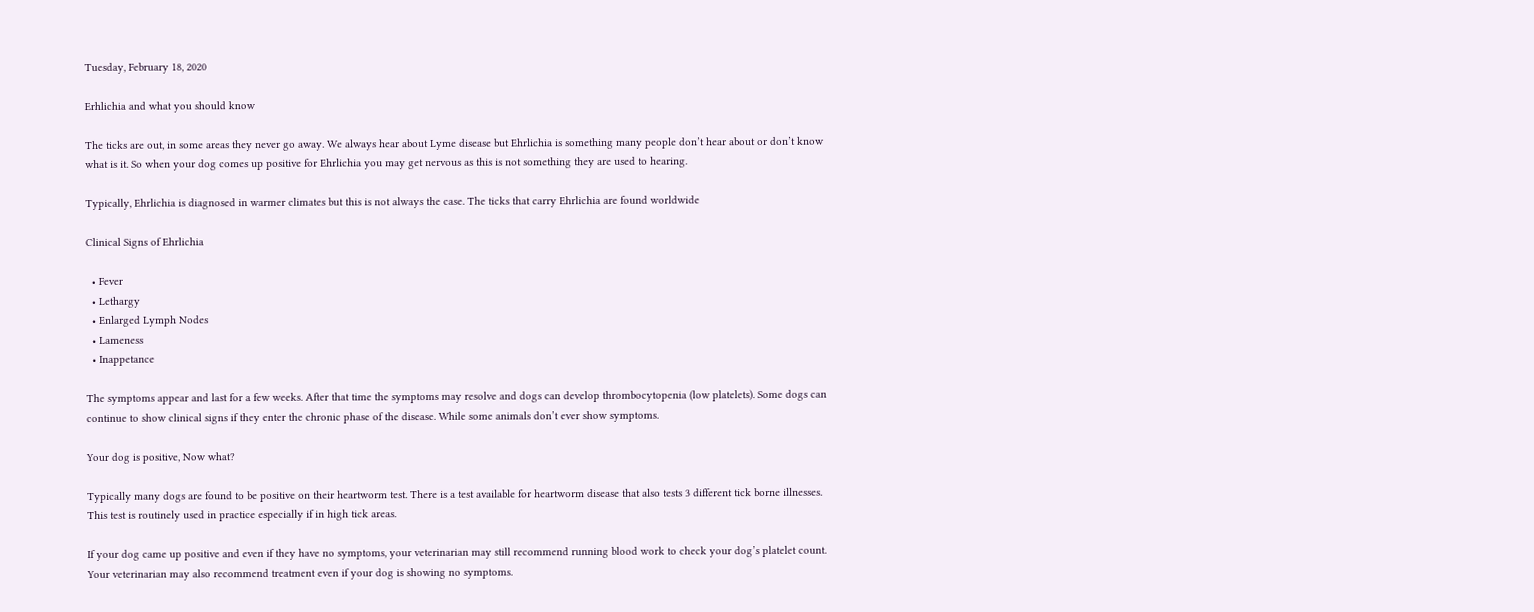Tuesday, February 18, 2020

Erhlichia and what you should know

The ticks are out, in some areas they never go away. We always hear about Lyme disease but Ehrlichia is something many people don’t hear about or don’t know what is it. So when your dog comes up positive for Ehrlichia you may get nervous as this is not something they are used to hearing.

Typically, Ehrlichia is diagnosed in warmer climates but this is not always the case. The ticks that carry Ehrlichia are found worldwide

Clinical Signs of Ehrlichia

  • Fever
  • Lethargy
  • Enlarged Lymph Nodes
  • Lameness
  • Inappetance

The symptoms appear and last for a few weeks. After that time the symptoms may resolve and dogs can develop thrombocytopenia (low platelets). Some dogs can continue to show clinical signs if they enter the chronic phase of the disease. While some animals don’t ever show symptoms.

Your dog is positive, Now what?

Typically many dogs are found to be positive on their heartworm test. There is a test available for heartworm disease that also tests 3 different tick borne illnesses. This test is routinely used in practice especially if in high tick areas.

If your dog came up positive and even if they have no symptoms, your veterinarian may still recommend running blood work to check your dog’s platelet count. Your veterinarian may also recommend treatment even if your dog is showing no symptoms.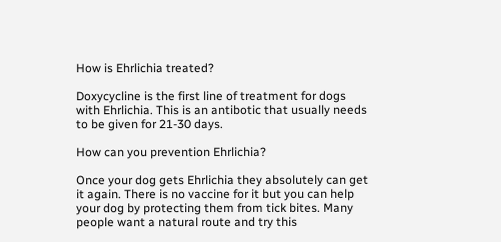How is Ehrlichia treated?

Doxycycline is the first line of treatment for dogs with Ehrlichia. This is an antibotic that usually needs to be given for 21-30 days.

How can you prevention Ehrlichia?

Once your dog gets Ehrlichia they absolutely can get it again. There is no vaccine for it but you can help your dog by protecting them from tick bites. Many people want a natural route and try this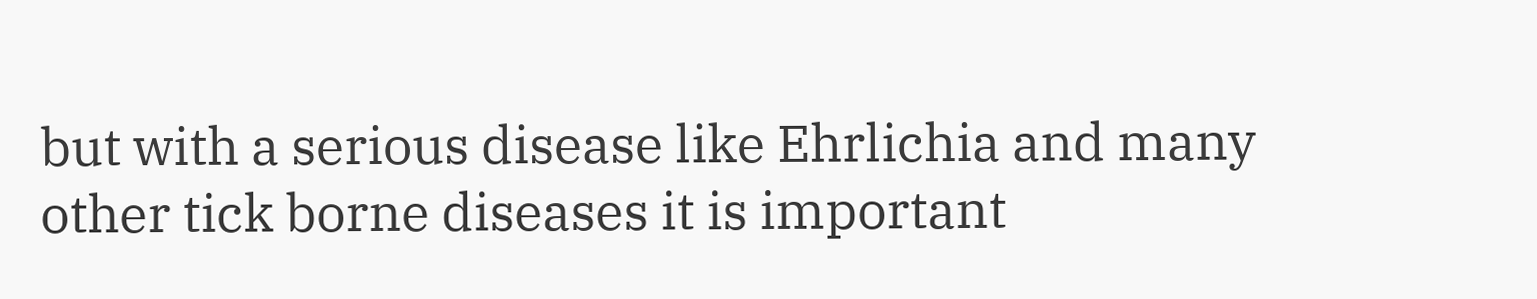but with a serious disease like Ehrlichia and many other tick borne diseases it is important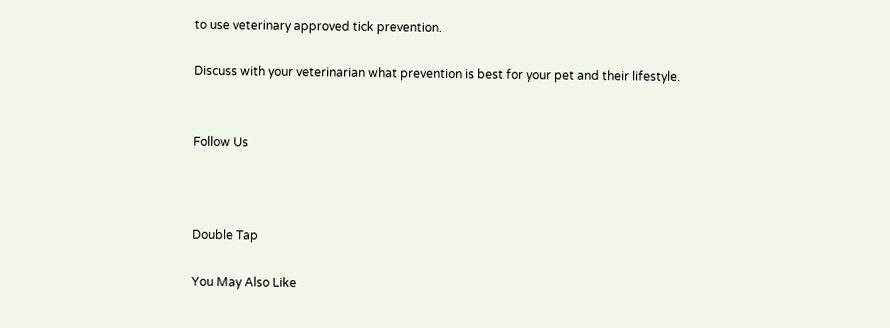to use veterinary approved tick prevention.

Discuss with your veterinarian what prevention is best for your pet and their lifestyle.


Follow Us



Double Tap

You May Also Like